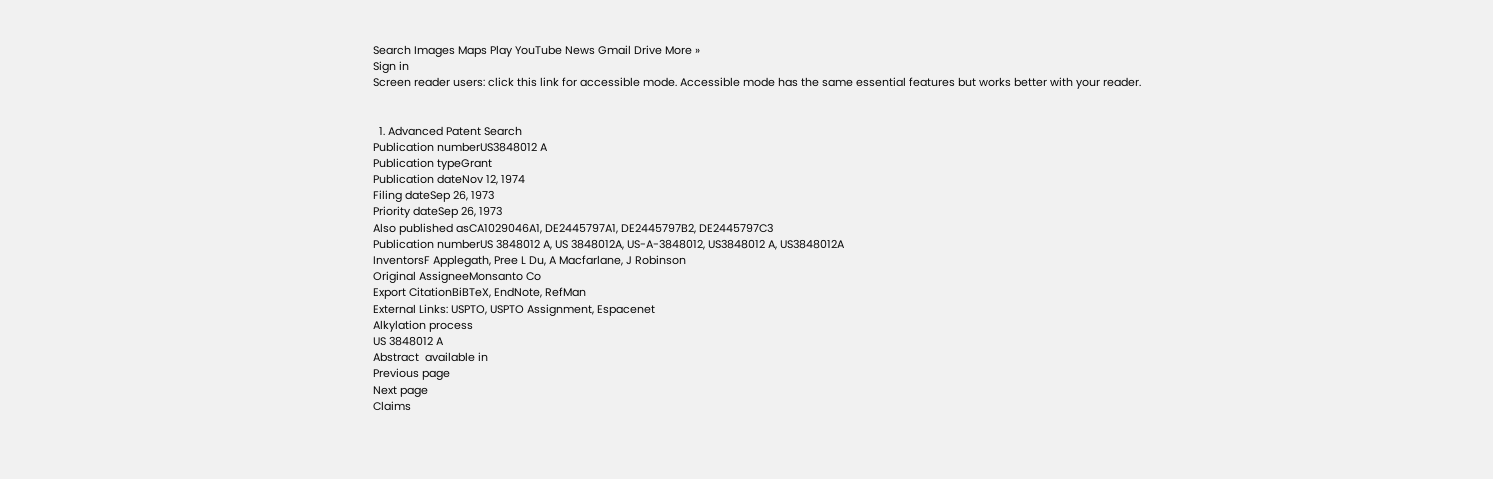Search Images Maps Play YouTube News Gmail Drive More »
Sign in
Screen reader users: click this link for accessible mode. Accessible mode has the same essential features but works better with your reader.


  1. Advanced Patent Search
Publication numberUS3848012 A
Publication typeGrant
Publication dateNov 12, 1974
Filing dateSep 26, 1973
Priority dateSep 26, 1973
Also published asCA1029046A1, DE2445797A1, DE2445797B2, DE2445797C3
Publication numberUS 3848012 A, US 3848012A, US-A-3848012, US3848012 A, US3848012A
InventorsF Applegath, Pree L Du, A Macfarlane, J Robinson
Original AssigneeMonsanto Co
Export CitationBiBTeX, EndNote, RefMan
External Links: USPTO, USPTO Assignment, Espacenet
Alkylation process
US 3848012 A
Abstract  available in
Previous page
Next page
Claims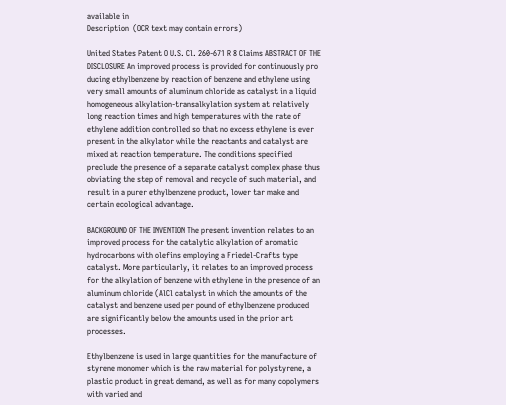available in
Description  (OCR text may contain errors)

United States Patent O U.S. Cl. 260-671 R 8 Claims ABSTRACT OF THE DISCLOSURE An improved process is provided for continuously pro ducing ethylbenzene by reaction of benzene and ethylene using very small amounts of aluminum chloride as catalyst in a liquid homogeneous alkylation-transalkylation system at relatively long reaction times and high temperatures with the rate of ethylene addition controlled so that no excess ethylene is ever present in the alkylator while the reactants and catalyst are mixed at reaction temperature. The conditions specified preclude the presence of a separate catalyst complex phase thus obviating the step of removal and recycle of such material, and result in a purer ethylbenzene product, lower tar make and certain ecological advantage.

BACKGROUND OF THE INVENTION The present invention relates to an improved process for the catalytic alkylation of aromatic hydrocarbons with olefins employing a Friedel-Crafts type catalyst. More particularly, it relates to an improved process for the alkylation of benzene with ethylene in the presence of an aluminum chloride (AlCl catalyst in which the amounts of the catalyst and benzene used per pound of ethylbenzene produced are significantly below the amounts used in the prior art processes.

Ethylbenzene is used in large quantities for the manufacture of styrene monomer which is the raw material for polystyrene, a plastic product in great demand, as well as for many copolymers with varied and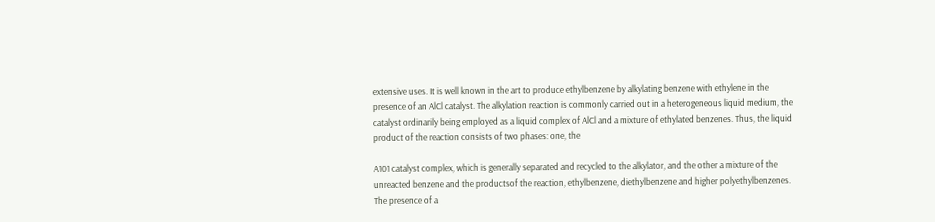extensive uses. It is well known in the art to produce ethylbenzene by alkylating benzene with ethylene in the presence of an AlCl catalyst. The alkylation reaction is commonly carried out in a heterogeneous liquid medium, the catalyst ordinarily being employed as a liquid complex of AlCl and a mixture of ethylated benzenes. Thus, the liquid product of the reaction consists of two phases: one, the

A101 catalyst complex, which is generally separated and recycled to the alkylator, and the other a mixture of the unreacted benzene and the productsof the reaction, ethylbenzene, diethylbenzene and higher polyethylbenzenes. The presence of a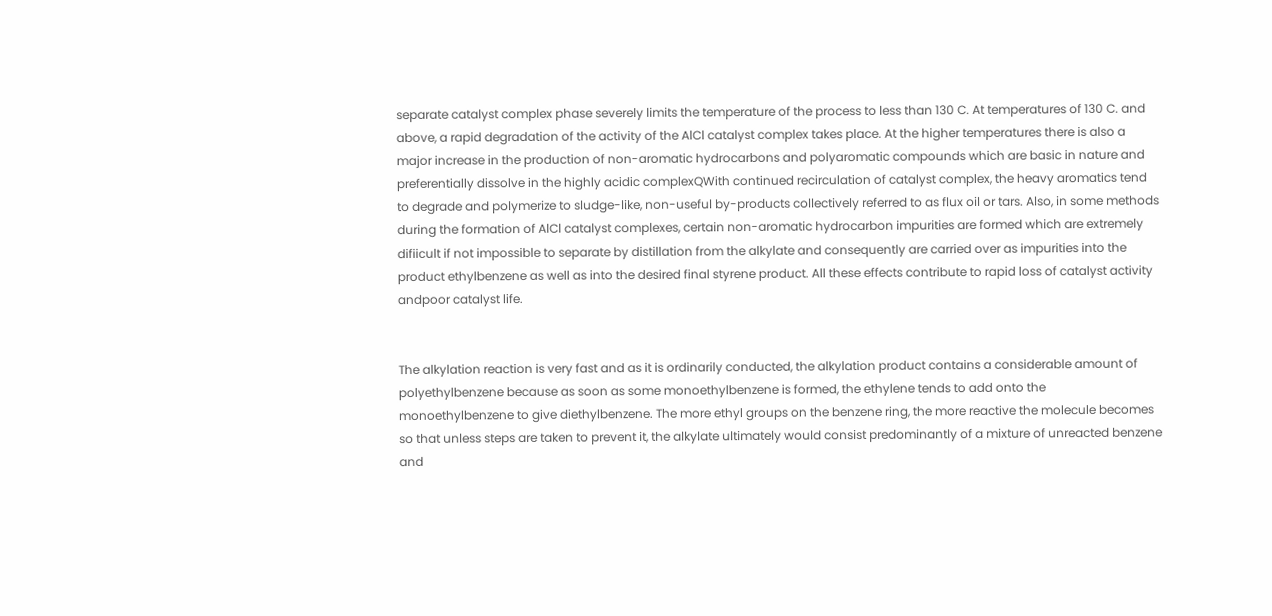separate catalyst complex phase severely limits the temperature of the process to less than 130 C. At temperatures of 130 C. and above, a rapid degradation of the activity of the AlCl catalyst complex takes place. At the higher temperatures there is also a major increase in the production of non-aromatic hydrocarbons and polyaromatic compounds which are basic in nature and preferentially dissolve in the highly acidic complexQWith continued recirculation of catalyst complex, the heavy aromatics tend to degrade and polymerize to sludge-like, non-useful by-products collectively referred to as flux oil or tars. Also, in some methods during the formation of AlCl catalyst complexes, certain non-aromatic hydrocarbon impurities are formed which are extremely difiicult if not impossible to separate by distillation from the alkylate and consequently are carried over as impurities into the product ethylbenzene as well as into the desired final styrene product. All these effects contribute to rapid loss of catalyst activity andpoor catalyst life.


The alkylation reaction is very fast and as it is ordinarily conducted, the alkylation product contains a considerable amount of polyethylbenzene because as soon as some monoethylbenzene is formed, the ethylene tends to add onto the monoethylbenzene to give diethylbenzene. The more ethyl groups on the benzene ring, the more reactive the molecule becomes so that unless steps are taken to prevent it, the alkylate ultimately would consist predominantly of a mixture of unreacted benzene and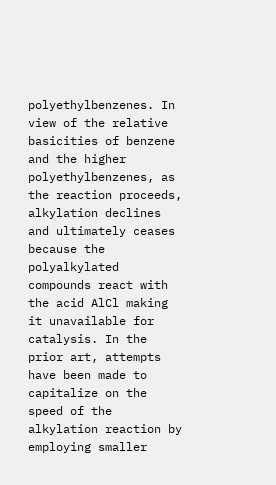polyethylbenzenes. In view of the relative basicities of benzene and the higher polyethylbenzenes, as the reaction proceeds, alkylation declines and ultimately ceases because the polyalkylated compounds react with the acid AlCl making it unavailable for catalysis. In the prior art, attempts have been made to capitalize on the speed of the alkylation reaction by employing smaller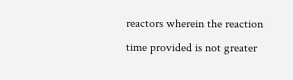reactors wherein the reaction time provided is not greater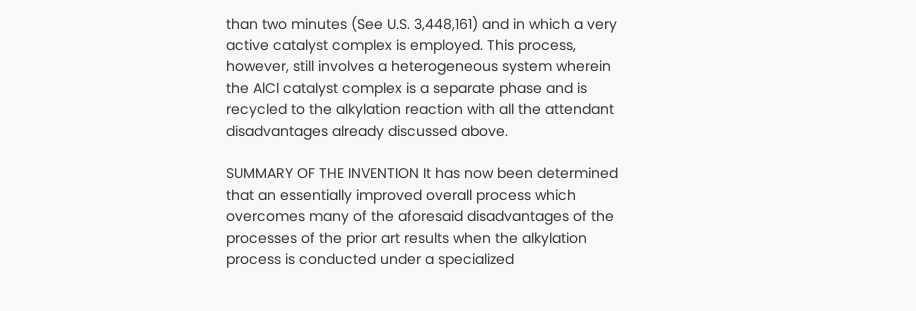than two minutes (See U.S. 3,448,161) and in which a very active catalyst complex is employed. This process, however, still involves a heterogeneous system wherein the AlCl catalyst complex is a separate phase and is recycled to the alkylation reaction with all the attendant disadvantages already discussed above.

SUMMARY OF THE INVENTION It has now been determined that an essentially improved overall process which overcomes many of the aforesaid disadvantages of the processes of the prior art results when the alkylation process is conducted under a specialized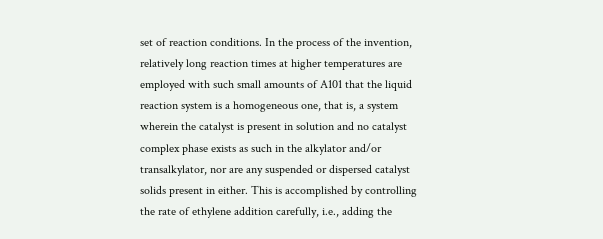set of reaction conditions. In the process of the invention, relatively long reaction times at higher temperatures are employed with such small amounts of A101 that the liquid reaction system is a homogeneous one, that is, a system wherein the catalyst is present in solution and no catalyst complex phase exists as such in the alkylator and/or transalkylator, nor are any suspended or dispersed catalyst solids present in either. This is accomplished by controlling the rate of ethylene addition carefully, i.e., adding the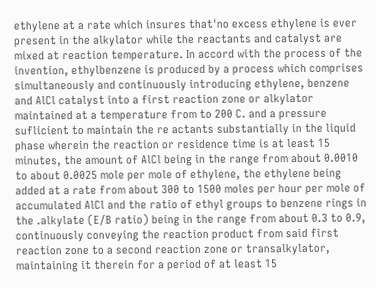ethylene at a rate which insures that'no excess ethylene is ever present in the alkylator while the reactants and catalyst are mixed at reaction temperature. In accord with the process of the invention, ethylbenzene is produced by a process which comprises simultaneously and continuously introducing ethylene, benzene and AlCl catalyst into a first reaction zone or alkylator maintained at a temperature from to 200 C. and a pressure suflicient to maintain the re actants substantially in the liquid phase wherein the reaction or residence time is at least 15 minutes, the amount of AlCl being in the range from about 0.0010 to about 0.0025 mole per mole of ethylene, the ethylene being added at a rate from about 300 to 1500 moles per hour per mole of accumulated AlCl and the ratio of ethyl groups to benzene rings in the .alkylate (E/B ratio) being in the range from about 0.3 to 0.9, continuously conveying the reaction product from said first reaction zone to a second reaction zone or transalkylator, maintaining it therein for a period of at least 15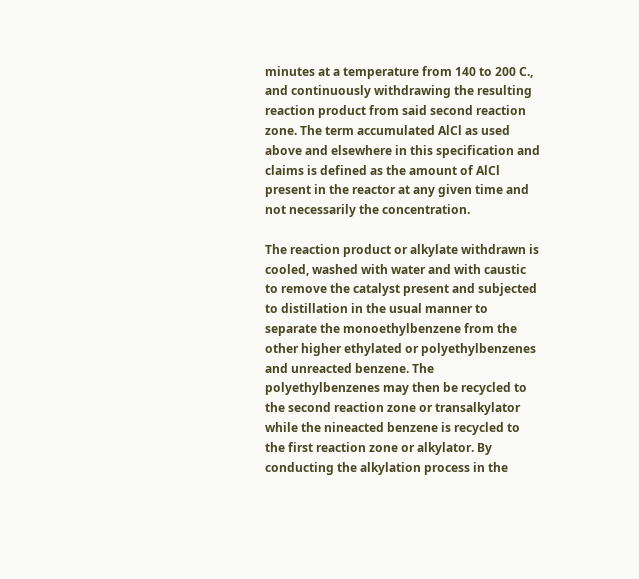minutes at a temperature from 140 to 200 C., and continuously withdrawing the resulting reaction product from said second reaction zone. The term accumulated AlCl as used above and elsewhere in this specification and claims is defined as the amount of AlCl present in the reactor at any given time and not necessarily the concentration.

The reaction product or alkylate withdrawn is cooled, washed with water and with caustic to remove the catalyst present and subjected to distillation in the usual manner to separate the monoethylbenzene from the other higher ethylated or polyethylbenzenes and unreacted benzene. The polyethylbenzenes may then be recycled to the second reaction zone or transalkylator while the nineacted benzene is recycled to the first reaction zone or alkylator. By conducting the alkylation process in the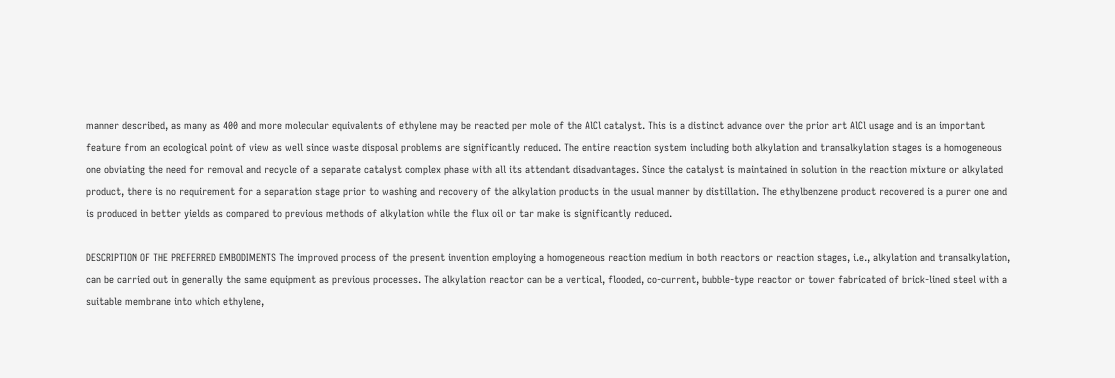manner described, as many as 400 and more molecular equivalents of ethylene may be reacted per mole of the AlCl catalyst. This is a distinct advance over the prior art AlCl usage and is an important feature from an ecological point of view as well since waste disposal problems are significantly reduced. The entire reaction system including both alkylation and transalkylation stages is a homogeneous one obviating the need for removal and recycle of a separate catalyst complex phase with all its attendant disadvantages. Since the catalyst is maintained in solution in the reaction mixture or alkylated product, there is no requirement for a separation stage prior to washing and recovery of the alkylation products in the usual manner by distillation. The ethylbenzene product recovered is a purer one and is produced in better yields as compared to previous methods of alkylation while the flux oil or tar make is significantly reduced.

DESCRIPTION OF THE PREFERRED EMBODIMENTS The improved process of the present invention employing a homogeneous reaction medium in both reactors or reaction stages, i.e., alkylation and transalkylation, can be carried out in generally the same equipment as previous processes. The alkylation reactor can be a vertical, flooded, co-current, bubble-type reactor or tower fabricated of brick-lined steel with a suitable membrane into which ethylene,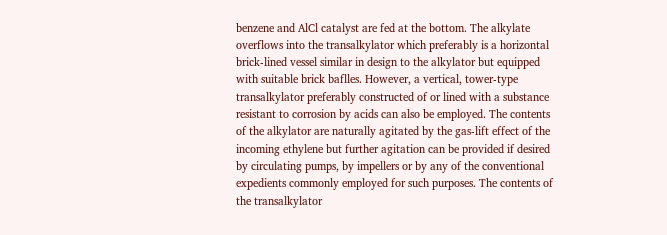benzene and AlCl catalyst are fed at the bottom. The alkylate overflows into the transalkylator which preferably is a horizontal brick-lined vessel similar in design to the alkylator but equipped with suitable brick baflles. However, a vertical, tower-type transalkylator preferably constructed of or lined with a substance resistant to corrosion by acids can also be employed. The contents of the alkylator are naturally agitated by the gas-lift effect of the incoming ethylene but further agitation can be provided if desired by circulating pumps, by impellers or by any of the conventional expedients commonly employed for such purposes. The contents of the transalkylator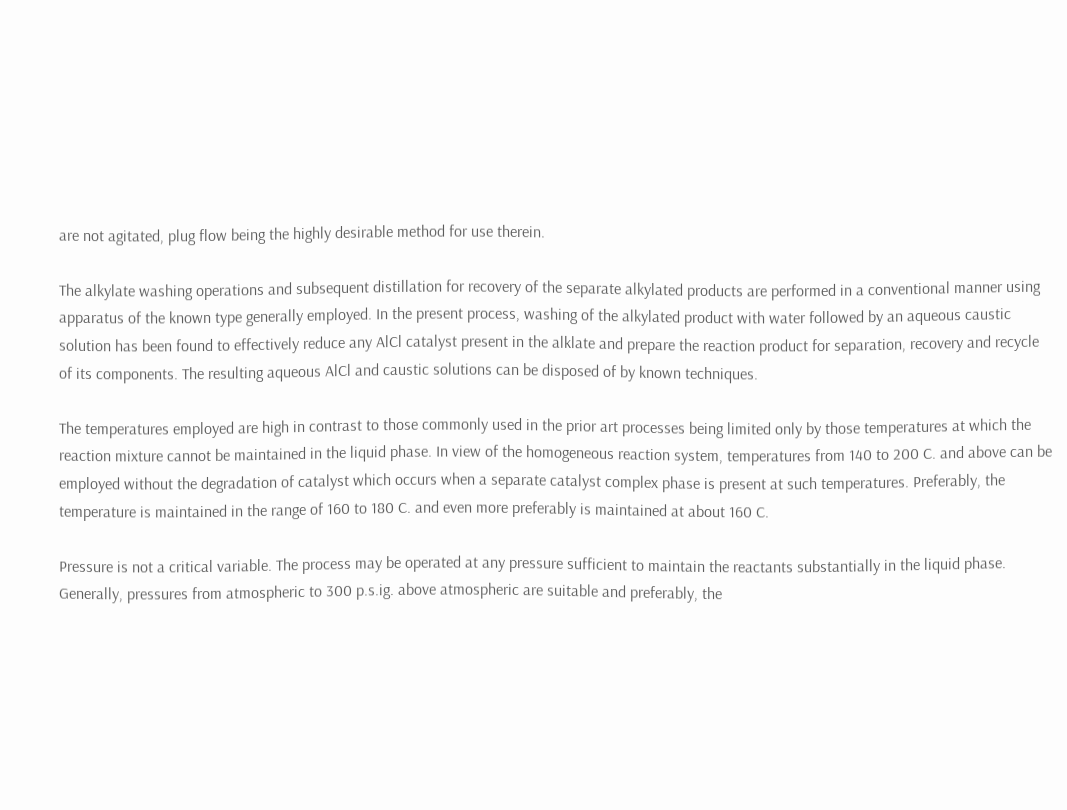are not agitated, plug flow being the highly desirable method for use therein.

The alkylate washing operations and subsequent distillation for recovery of the separate alkylated products are performed in a conventional manner using apparatus of the known type generally employed. In the present process, washing of the alkylated product with water followed by an aqueous caustic solution has been found to effectively reduce any AlCl catalyst present in the alklate and prepare the reaction product for separation, recovery and recycle of its components. The resulting aqueous AlCl and caustic solutions can be disposed of by known techniques.

The temperatures employed are high in contrast to those commonly used in the prior art processes being limited only by those temperatures at which the reaction mixture cannot be maintained in the liquid phase. In view of the homogeneous reaction system, temperatures from 140 to 200 C. and above can be employed without the degradation of catalyst which occurs when a separate catalyst complex phase is present at such temperatures. Preferably, the temperature is maintained in the range of 160 to 180 C. and even more preferably is maintained at about 160 C.

Pressure is not a critical variable. The process may be operated at any pressure sufficient to maintain the reactants substantially in the liquid phase. Generally, pressures from atmospheric to 300 p.s.ig. above atmospheric are suitable and preferably, the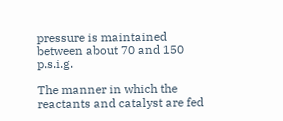pressure is maintained between about 70 and 150 p.s.i.g.

The manner in which the reactants and catalyst are fed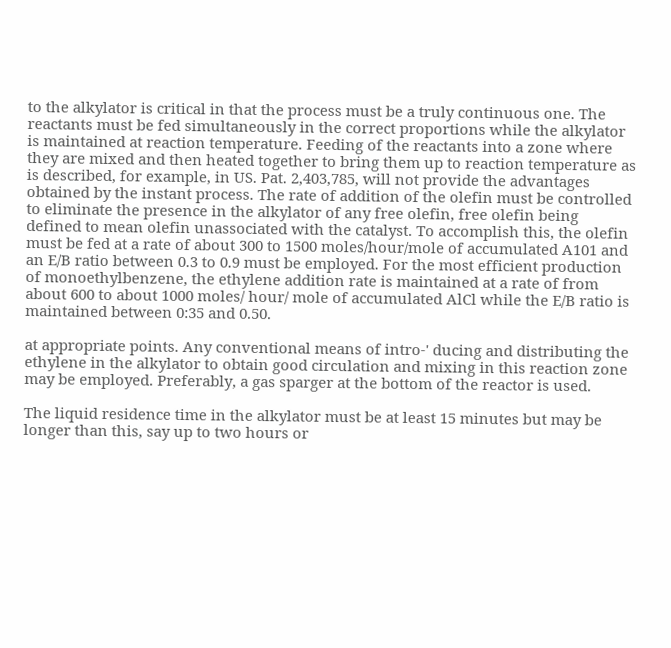to the alkylator is critical in that the process must be a truly continuous one. The reactants must be fed simultaneously in the correct proportions while the alkylator is maintained at reaction temperature. Feeding of the reactants into a zone where they are mixed and then heated together to bring them up to reaction temperature as is described, for example, in US. Pat. 2,403,785, will not provide the advantages obtained by the instant process. The rate of addition of the olefin must be controlled to eliminate the presence in the alkylator of any free olefin, free olefin being defined to mean olefin unassociated with the catalyst. To accomplish this, the olefin must be fed at a rate of about 300 to 1500 moles/hour/mole of accumulated A101 and an E/B ratio between 0.3 to 0.9 must be employed. For the most efficient production of monoethylbenzene, the ethylene addition rate is maintained at a rate of from about 600 to about 1000 moles/ hour/ mole of accumulated AlCl while the E/B ratio is maintained between 0:35 and 0.50.

at appropriate points. Any conventional means of intro-' ducing and distributing the ethylene in the alkylator to obtain good circulation and mixing in this reaction zone may be employed. Preferably, a gas sparger at the bottom of the reactor is used.

The liquid residence time in the alkylator must be at least 15 minutes but may be longer than this, say up to two hours or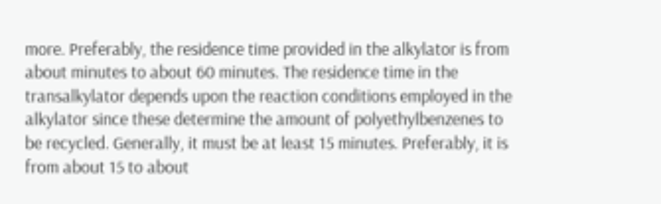more. Preferably, the residence time provided in the alkylator is from about minutes to about 60 minutes. The residence time in the transalkylator depends upon the reaction conditions employed in the alkylator since these determine the amount of polyethylbenzenes to be recycled. Generally, it must be at least 15 minutes. Preferably, it is from about 15 to about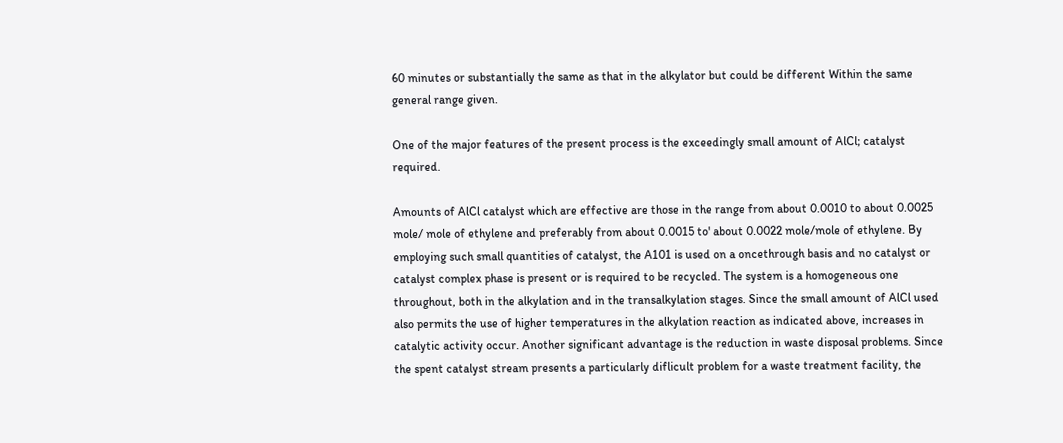60 minutes or substantially the same as that in the alkylator but could be different Within the same general range given.

One of the major features of the present process is the exceedingly small amount of AlCl; catalyst required.

Amounts of AlCl catalyst which are effective are those in the range from about 0.0010 to about 0.0025 mole/ mole of ethylene and preferably from about 0.0015 to' about 0.0022 mole/mole of ethylene. By employing such small quantities of catalyst, the A101 is used on a oncethrough basis and no catalyst or catalyst complex phase is present or is required to be recycled. The system is a homogeneous one throughout, both in the alkylation and in the transalkylation stages. Since the small amount of AlCl used also permits the use of higher temperatures in the alkylation reaction as indicated above, increases in catalytic activity occur. Another significant advantage is the reduction in waste disposal problems. Since the spent catalyst stream presents a particularly diflicult problem for a waste treatment facility, the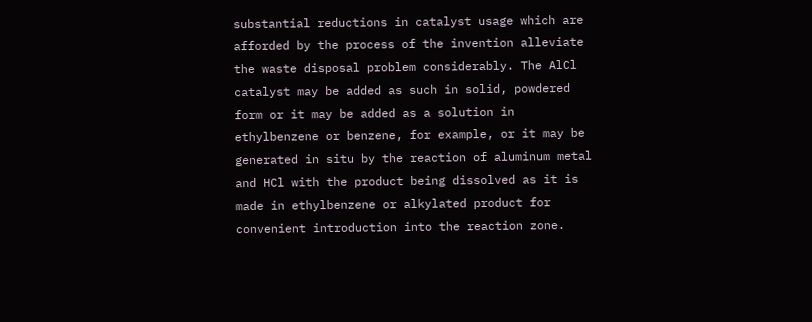substantial reductions in catalyst usage which are afforded by the process of the invention alleviate the waste disposal problem considerably. The AlCl catalyst may be added as such in solid, powdered form or it may be added as a solution in ethylbenzene or benzene, for example, or it may be generated in situ by the reaction of aluminum metal and HCl with the product being dissolved as it is made in ethylbenzene or alkylated product for convenient introduction into the reaction zone.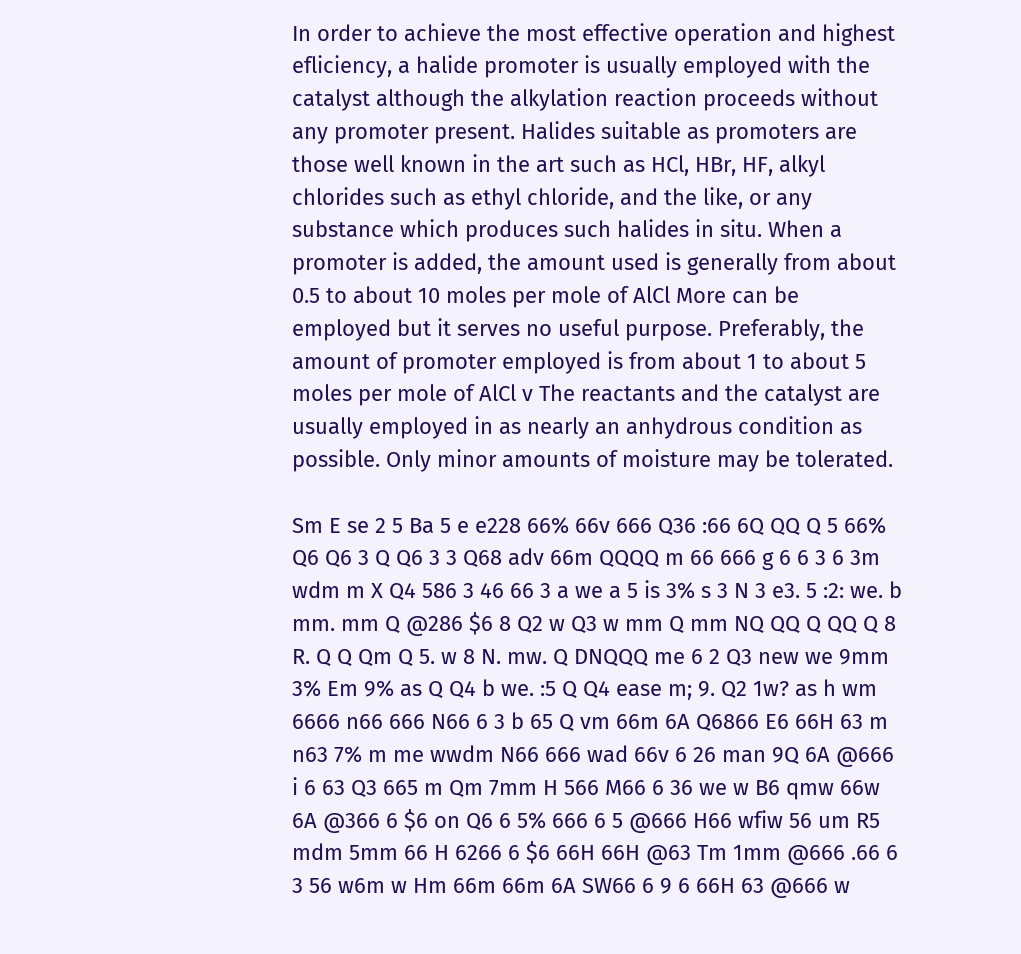In order to achieve the most effective operation and highest efliciency, a halide promoter is usually employed with the catalyst although the alkylation reaction proceeds without any promoter present. Halides suitable as promoters are those well known in the art such as HCl, HBr, HF, alkyl chlorides such as ethyl chloride, and the like, or any substance which produces such halides in situ. When a promoter is added, the amount used is generally from about 0.5 to about 10 moles per mole of AlCl More can be employed but it serves no useful purpose. Preferably, the amount of promoter employed is from about 1 to about 5 moles per mole of AlCl v The reactants and the catalyst are usually employed in as nearly an anhydrous condition as possible. Only minor amounts of moisture may be tolerated.

Sm E se 2 5 Ba 5 e e228 66% 66v 666 Q36 :66 6Q QQ Q 5 66% Q6 Q6 3 Q Q6 3 3 Q68 adv 66m QQQQ m 66 666 g 6 6 3 6 3m wdm m X Q4 586 3 46 66 3 a we a 5 is 3% s 3 N 3 e3. 5 :2: we. b mm. mm Q @286 $6 8 Q2 w Q3 w mm Q mm NQ QQ Q QQ Q 8 R. Q Q Qm Q 5. w 8 N. mw. Q DNQQQ me 6 2 Q3 new we 9mm 3% Em 9% as Q Q4 b we. :5 Q Q4 ease m; 9. Q2 1w? as h wm 6666 n66 666 N66 6 3 b 65 Q vm 66m 6A Q6866 E6 66H 63 m n63 7% m me wwdm N66 666 wad 66v 6 26 man 9Q 6A @666 i 6 63 Q3 665 m Qm 7mm H 566 M66 6 36 we w B6 qmw 66w 6A @366 6 $6 on Q6 6 5% 666 6 5 @666 H66 wfiw 56 um R5 mdm 5mm 66 H 6266 6 $6 66H 66H @63 Tm 1mm @666 .66 6 3 56 w6m w Hm 66m 66m 6A SW66 6 9 6 66H 63 @666 w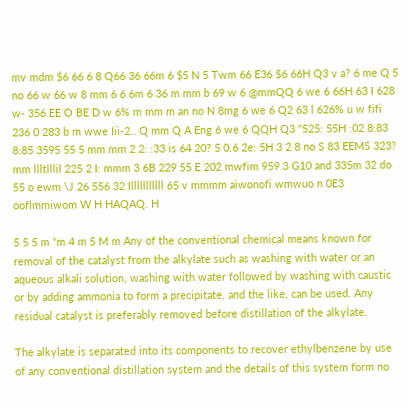mv mdm $6 66 6 8 Q66 36 66m 6 $5 N 5 Twm 66 E36 $6 66H Q3 v a? 6 me Q 5 no 66 w 66 w 8 mm 6 6 6m 6 36 m mm b 69 w 6 @mmQQ 6 we 6 66H 63 I 628 w- 356 EE O BE D w 6% m mm m an no N 8mg 6 we 6 Q2 63 l 626% u w fifi 236 0 283 b m wwe Iii-2.. Q mm Q A Eng 6 we 6 QQH Q3 "525: 55H :02 8:83 8:85 3595 55 5 mm mm 2 2: :33 is 64 20? 5 0.6 2e: 5H 3 2 8 no S 83 EEMS 323? mm llltlllil 225 2 I: mmm 3 6B 229 55 E 202 mwfim 959 3 G10 and 335m 32 do 55 o ewm \J 26 556 32 Illlllllllll 65 v mmmm aiwonofi wmwuo n 0E3 ooflmmiwom W H HAQAQ. H

5 5 5 m "m 4 m 5 M m Any of the conventional chemical means known for removal of the catalyst from the alkylate such as washing with water or an aqueous alkali solution, washing with water followed by washing with caustic or by adding ammonia to form a precipitate, and the like, can be used. Any residual catalyst is preferably removed before distillation of the alkylate.

The alkylate is separated into its components to recover ethylbenzene by use of any conventional distillation system and the details of this system form no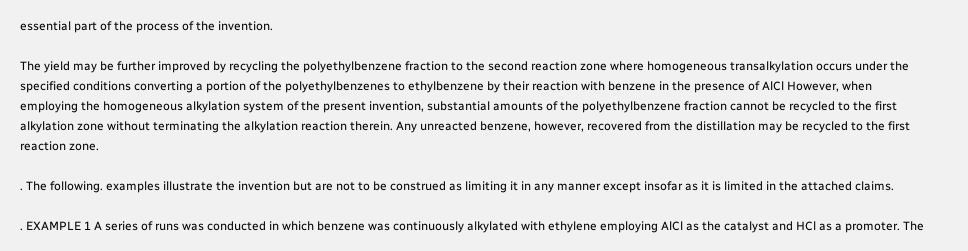essential part of the process of the invention.

The yield may be further improved by recycling the polyethylbenzene fraction to the second reaction zone where homogeneous transalkylation occurs under the specified conditions converting a portion of the polyethylbenzenes to ethylbenzene by their reaction with benzene in the presence of AlCl However, when employing the homogeneous alkylation system of the present invention, substantial amounts of the polyethylbenzene fraction cannot be recycled to the first alkylation zone without terminating the alkylation reaction therein. Any unreacted benzene, however, recovered from the distillation may be recycled to the first reaction zone.

. The following. examples illustrate the invention but are not to be construed as limiting it in any manner except insofar as it is limited in the attached claims.

. EXAMPLE 1 A series of runs was conducted in which benzene was continuously alkylated with ethylene employing AlCl as the catalyst and HCl as a promoter. The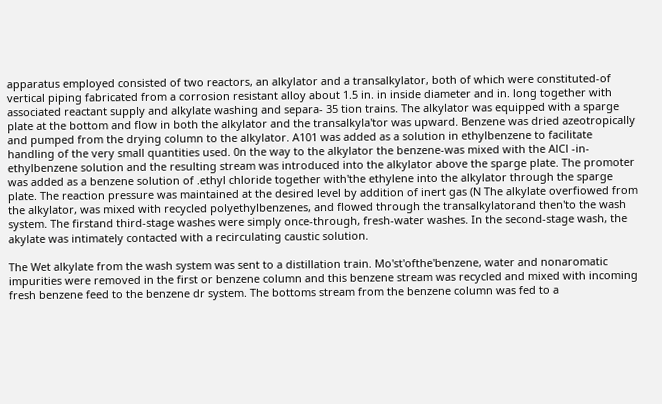apparatus employed consisted of two reactors, an alkylator and a transalkylator, both of which were constituted-of vertical piping fabricated from a corrosion resistant alloy about 1.5 in. in inside diameter and in. long together with associated reactant supply and alkylate washing and separa- 35 tion trains. The alkylator was equipped with a sparge plate at the bottom and flow in both the alkylator and the transalkyla'tor was upward. Benzene was dried azeotropically and pumped from the drying column to the alkylator. A101 was added as a solution in ethylbenzene to facilitate handling of the very small quantities used. 0n the way to the alkylator the benzene-was mixed with the AlCl -in-ethylbenzene solution and the resulting stream was introduced into the alkylator above the sparge plate. The promoter was added as a benzene solution of .ethyl chloride together with'the ethylene into the alkylator through the sparge plate. The reaction pressure was maintained at the desired level by addition of inert gas (N The alkylate overfiowed from the alkylator, was mixed with recycled polyethylbenzenes, and flowed through the transalkylatorand then'to the wash system. The firstand third-stage washes were simply once-through, fresh-water washes. In the second-stage wash, the akylate was intimately contacted with a recirculating caustic solution.

The Wet alkylate from the wash system was sent to a distillation train. Mo'st'ofthe'benzene, water and nonaromatic impurities were removed in the first or benzene column and this benzene stream was recycled and mixed with incoming fresh benzene feed to the benzene dr system. The bottoms stream from the benzene column was fed to a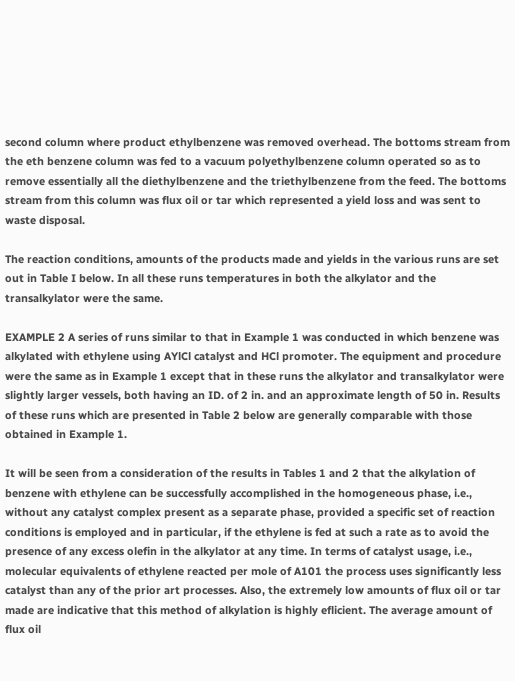second column where product ethylbenzene was removed overhead. The bottoms stream from the eth benzene column was fed to a vacuum polyethylbenzene column operated so as to remove essentially all the diethylbenzene and the triethylbenzene from the feed. The bottoms stream from this column was flux oil or tar which represented a yield loss and was sent to waste disposal.

The reaction conditions, amounts of the products made and yields in the various runs are set out in Table I below. In all these runs temperatures in both the alkylator and the transalkylator were the same.

EXAMPLE 2 A series of runs similar to that in Example 1 was conducted in which benzene was alkylated with ethylene using AYlCl catalyst and HCl promoter. The equipment and procedure were the same as in Example 1 except that in these runs the alkylator and transalkylator were slightly larger vessels, both having an ID. of 2 in. and an approximate length of 50 in. Results of these runs which are presented in Table 2 below are generally comparable with those obtained in Example 1.

It will be seen from a consideration of the results in Tables 1 and 2 that the alkylation of benzene with ethylene can be successfully accomplished in the homogeneous phase, i.e., without any catalyst complex present as a separate phase, provided a specific set of reaction conditions is employed and in particular, if the ethylene is fed at such a rate as to avoid the presence of any excess olefin in the alkylator at any time. In terms of catalyst usage, i.e., molecular equivalents of ethylene reacted per mole of A101 the process uses significantly less catalyst than any of the prior art processes. Also, the extremely low amounts of flux oil or tar made are indicative that this method of alkylation is highly eflicient. The average amount of flux oil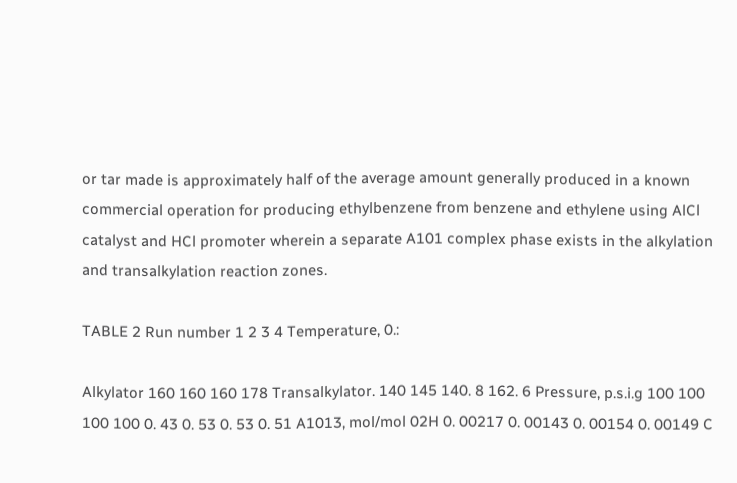or tar made is approximately half of the average amount generally produced in a known commercial operation for producing ethylbenzene from benzene and ethylene using AlCl catalyst and HCl promoter wherein a separate A101 complex phase exists in the alkylation and transalkylation reaction zones.

TABLE 2 Run number 1 2 3 4 Temperature, 0.:

Alkylator 160 160 160 178 Transalkylator. 140 145 140. 8 162. 6 Pressure, p.s.i.g 100 100 100 100 0. 43 0. 53 0. 53 0. 51 A1013, mol/mol 02H 0. 00217 0. 00143 0. 00154 0. 00149 C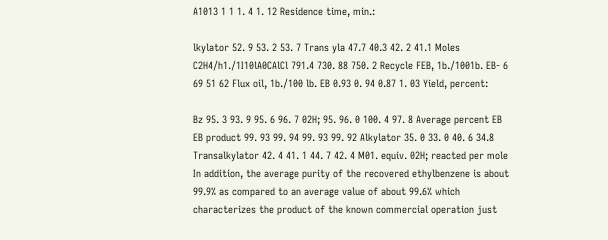A1013 1 1 1. 4 1. 12 Residence time, min.:

lkylator 52. 9 53. 2 53. 7 Trans yla 47.7 40.3 42. 2 41.1 Moles C2H4/h1./1I10lA0CAlCl 791.4 730. 88 750. 2 Recycle FEB, 1b./1001b. EB- 6 69 51 62 Flux oil, 1b./100 lb. EB 0.93 0. 94 0.87 1. 03 Yield, percent:

Bz 95. 3 93. 9 95. 6 96. 7 02H; 95. 96. 0 100. 4 97. 8 Average percent EB EB product 99. 93 99. 94 99. 93 99. 92 Alkylator 35. 0 33. 0 40. 6 34.8 Transalkylator 42. 4 41. 1 44. 7 42. 4 M01. equiv. 02H; reacted per mole In addition, the average purity of the recovered ethylbenzene is about 99.9% as compared to an average value of about 99.6% which characterizes the product of the known commercial operation just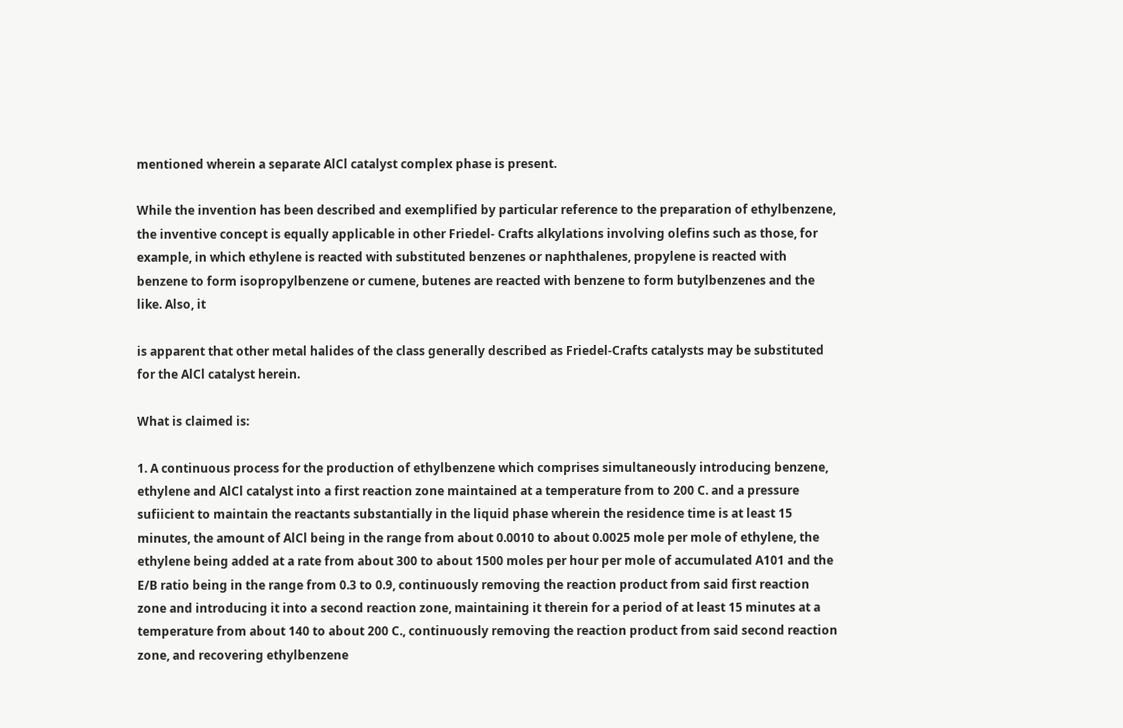mentioned wherein a separate AlCl catalyst complex phase is present.

While the invention has been described and exemplified by particular reference to the preparation of ethylbenzene, the inventive concept is equally applicable in other Friedel- Crafts alkylations involving olefins such as those, for example, in which ethylene is reacted with substituted benzenes or naphthalenes, propylene is reacted with benzene to form isopropylbenzene or cumene, butenes are reacted with benzene to form butylbenzenes and the like. Also, it

is apparent that other metal halides of the class generally described as Friedel-Crafts catalysts may be substituted for the AlCl catalyst herein.

What is claimed is:

1. A continuous process for the production of ethylbenzene which comprises simultaneously introducing benzene, ethylene and AlCl catalyst into a first reaction zone maintained at a temperature from to 200 C. and a pressure sufiicient to maintain the reactants substantially in the liquid phase wherein the residence time is at least 15 minutes, the amount of AlCl being in the range from about 0.0010 to about 0.0025 mole per mole of ethylene, the ethylene being added at a rate from about 300 to about 1500 moles per hour per mole of accumulated A101 and the E/B ratio being in the range from 0.3 to 0.9, continuously removing the reaction product from said first reaction zone and introducing it into a second reaction zone, maintaining it therein for a period of at least 15 minutes at a temperature from about 140 to about 200 C., continuously removing the reaction product from said second reaction zone, and recovering ethylbenzene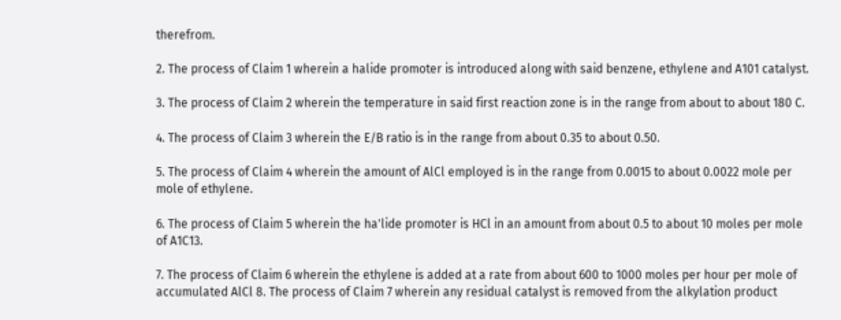therefrom.

2. The process of Claim 1 wherein a halide promoter is introduced along with said benzene, ethylene and A101 catalyst.

3. The process of Claim 2 wherein the temperature in said first reaction zone is in the range from about to about 180 C.

4. The process of Claim 3 wherein the E/B ratio is in the range from about 0.35 to about 0.50.

5. The process of Claim 4 wherein the amount of AlCl employed is in the range from 0.0015 to about 0.0022 mole per mole of ethylene.

6. The process of Claim 5 wherein the ha'lide promoter is HCl in an amount from about 0.5 to about 10 moles per mole of A1C13.

7. The process of Claim 6 wherein the ethylene is added at a rate from about 600 to 1000 moles per hour per mole of accumulated AlCl 8. The process of Claim 7 wherein any residual catalyst is removed from the alkylation product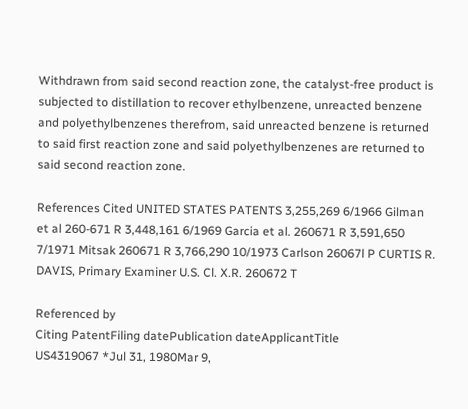Withdrawn from said second reaction zone, the catalyst-free product is subjected to distillation to recover ethylbenzene, unreacted benzene and polyethylbenzenes therefrom, said unreacted benzene is returned to said first reaction zone and said polyethylbenzenes are returned to said second reaction zone.

References Cited UNITED STATES PATENTS 3,255,269 6/1966 Gilman et al 260-671 R 3,448,161 6/1969 Garcia et al. 260671 R 3,591,650 7/1971 Mitsak 260671 R 3,766,290 10/1973 Carlson 26067l P CURTIS R. DAVIS, Primary Examiner U.S. Cl. X.R. 260672 T

Referenced by
Citing PatentFiling datePublication dateApplicantTitle
US4319067 *Jul 31, 1980Mar 9,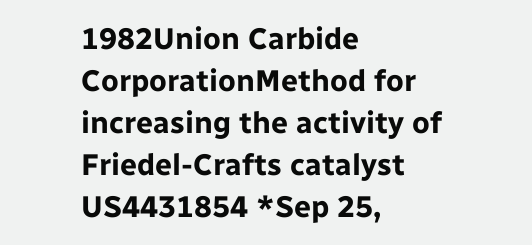1982Union Carbide CorporationMethod for increasing the activity of Friedel-Crafts catalyst
US4431854 *Sep 25,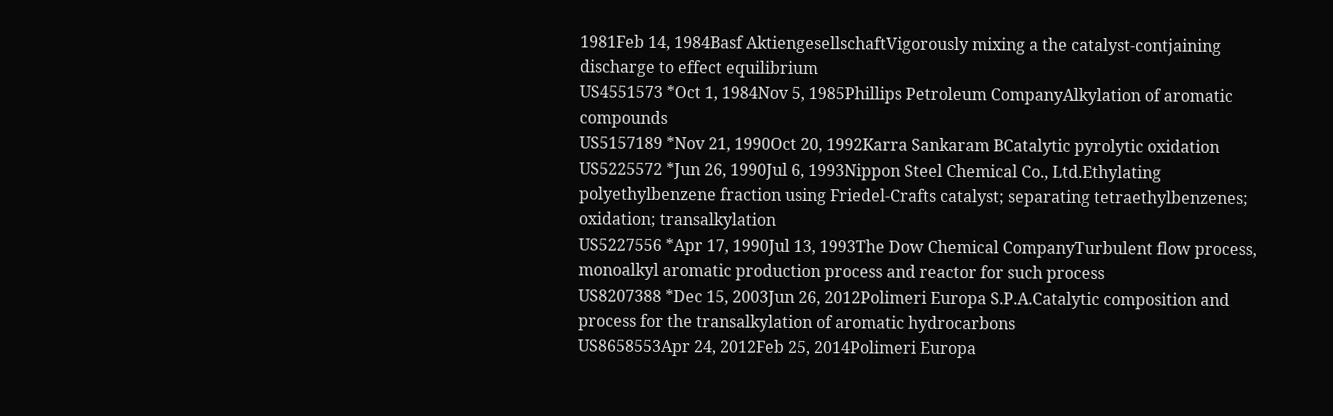1981Feb 14, 1984Basf AktiengesellschaftVigorously mixing a the catalyst-contjaining discharge to effect equilibrium
US4551573 *Oct 1, 1984Nov 5, 1985Phillips Petroleum CompanyAlkylation of aromatic compounds
US5157189 *Nov 21, 1990Oct 20, 1992Karra Sankaram BCatalytic pyrolytic oxidation
US5225572 *Jun 26, 1990Jul 6, 1993Nippon Steel Chemical Co., Ltd.Ethylating polyethylbenzene fraction using Friedel-Crafts catalyst; separating tetraethylbenzenes; oxidation; transalkylation
US5227556 *Apr 17, 1990Jul 13, 1993The Dow Chemical CompanyTurbulent flow process, monoalkyl aromatic production process and reactor for such process
US8207388 *Dec 15, 2003Jun 26, 2012Polimeri Europa S.P.A.Catalytic composition and process for the transalkylation of aromatic hydrocarbons
US8658553Apr 24, 2012Feb 25, 2014Polimeri Europa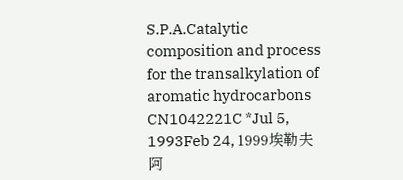S.P.A.Catalytic composition and process for the transalkylation of aromatic hydrocarbons
CN1042221C *Jul 5, 1993Feb 24, 1999埃勒夫阿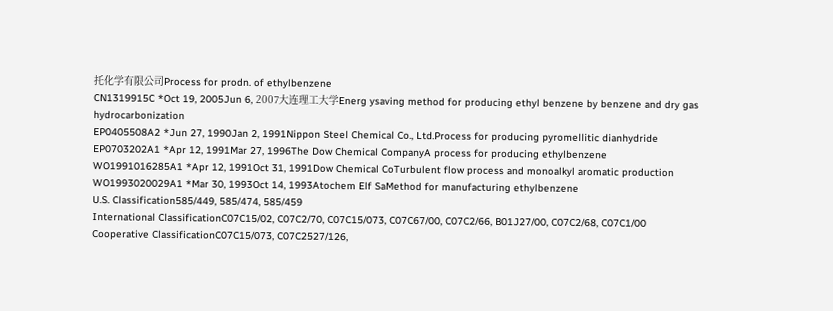托化学有限公司Process for prodn. of ethylbenzene
CN1319915C *Oct 19, 2005Jun 6, 2007大连理工大学Energ ysaving method for producing ethyl benzene by benzene and dry gas hydrocarbonization
EP0405508A2 *Jun 27, 1990Jan 2, 1991Nippon Steel Chemical Co., Ltd.Process for producing pyromellitic dianhydride
EP0703202A1 *Apr 12, 1991Mar 27, 1996The Dow Chemical CompanyA process for producing ethylbenzene
WO1991016285A1 *Apr 12, 1991Oct 31, 1991Dow Chemical CoTurbulent flow process and monoalkyl aromatic production
WO1993020029A1 *Mar 30, 1993Oct 14, 1993Atochem Elf SaMethod for manufacturing ethylbenzene
U.S. Classification585/449, 585/474, 585/459
International ClassificationC07C15/02, C07C2/70, C07C15/073, C07C67/00, C07C2/66, B01J27/00, C07C2/68, C07C1/00
Cooperative ClassificationC07C15/073, C07C2527/126,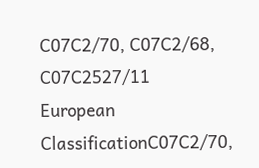C07C2/70, C07C2/68, C07C2527/11
European ClassificationC07C2/70,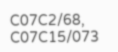C07C2/68, C07C15/073